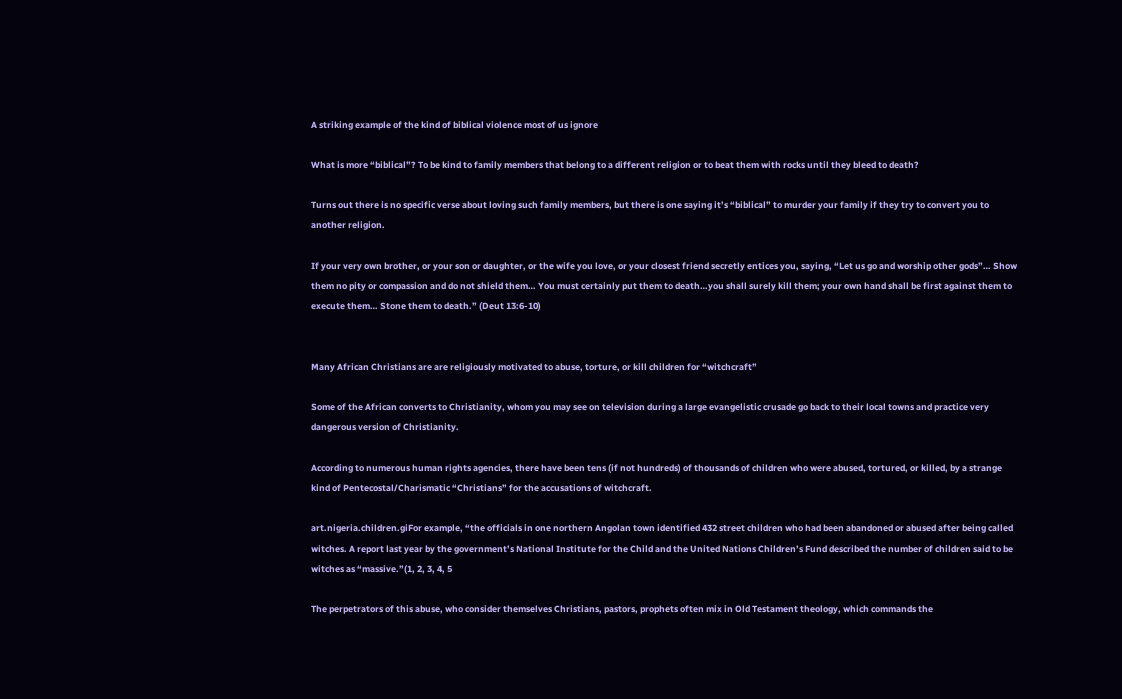A striking example of the kind of biblical violence most of us ignore

What is more “biblical”? To be kind to family members that belong to a different religion or to beat them with rocks until they bleed to death?

Turns out there is no specific verse about loving such family members, but there is one saying it’s “biblical” to murder your family if they try to convert you to another religion.

If your very own brother, or your son or daughter, or the wife you love, or your closest friend secretly entices you, saying, “Let us go and worship other gods”… Show them no pity or compassion and do not shield them… You must certainly put them to death…you shall surely kill them; your own hand shall be first against them to execute them… Stone them to death.” (Deut 13:6-10)


Many African Christians are are religiously motivated to abuse, torture, or kill children for “witchcraft”

Some of the African converts to Christianity, whom you may see on television during a large evangelistic crusade go back to their local towns and practice very dangerous version of Christianity.

According to numerous human rights agencies, there have been tens (if not hundreds) of thousands of children who were abused, tortured, or killed, by a strange kind of Pentecostal/Charismatic “Christians” for the accusations of witchcraft.

art.nigeria.children.giFor example, “the officials in one northern Angolan town identified 432 street children who had been abandoned or abused after being called witches. A report last year by the government’s National Institute for the Child and the United Nations Children’s Fund described the number of children said to be witches as “massive.”(1, 2, 3, 4, 5

The perpetrators of this abuse, who consider themselves Christians, pastors, prophets often mix in Old Testament theology, which commands the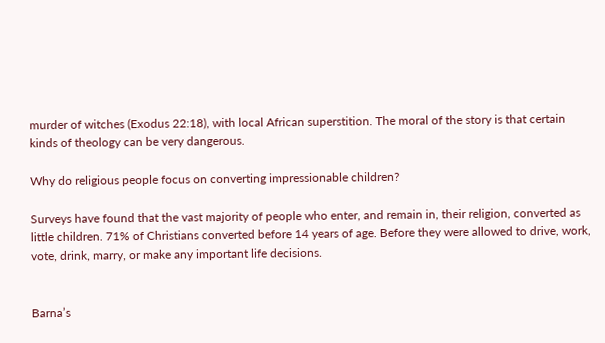murder of witches (Exodus 22:18), with local African superstition. The moral of the story is that certain kinds of theology can be very dangerous.

Why do religious people focus on converting impressionable children?

Surveys have found that the vast majority of people who enter, and remain in, their religion, converted as little children. 71% of Christians converted before 14 years of age. Before they were allowed to drive, work, vote, drink, marry, or make any important life decisions.


Barna’s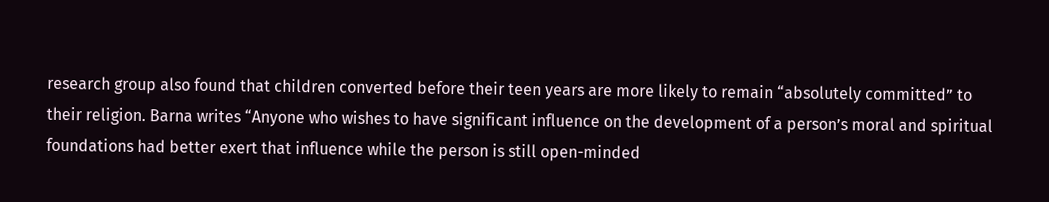research group also found that children converted before their teen years are more likely to remain “absolutely committed” to their religion. Barna writes “Anyone who wishes to have significant influence on the development of a person’s moral and spiritual foundations had better exert that influence while the person is still open-minded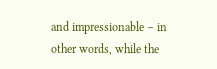and impressionable – in other words, while the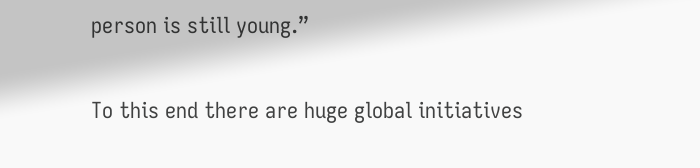person is still young.”

To this end there are huge global initiatives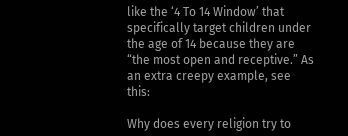like the ‘4 To 14 Window’ that specifically target children under the age of 14 because they are “the most open and receptive.” As an extra creepy example, see this:

Why does every religion try to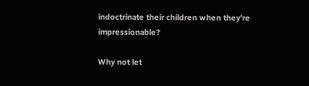indoctrinate their children when they’re impressionable?

Why not let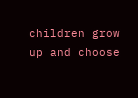children grow up and choose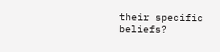their specific beliefs?